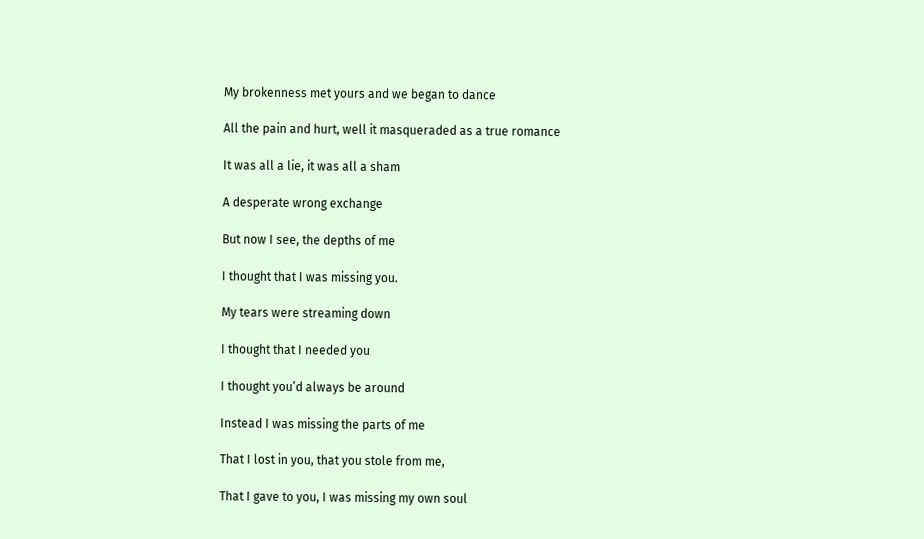My brokenness met yours and we began to dance

All the pain and hurt, well it masqueraded as a true romance

It was all a lie, it was all a sham

A desperate wrong exchange

But now I see, the depths of me

I thought that I was missing you.

My tears were streaming down

I thought that I needed you

I thought you’d always be around

Instead I was missing the parts of me

That I lost in you, that you stole from me,

That I gave to you, I was missing my own soul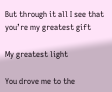But through it all I see that you’re my greatest gift

My greatest light

You drove me to the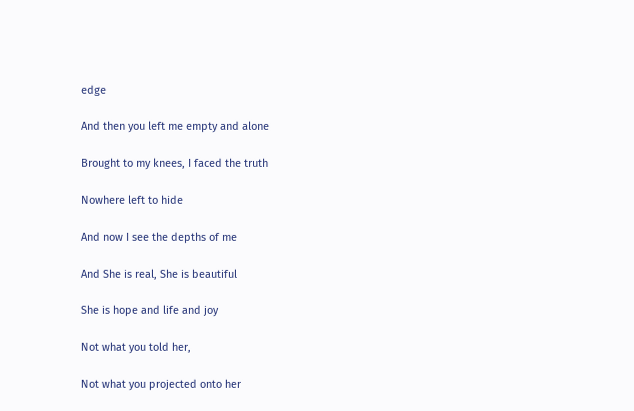edge

And then you left me empty and alone

Brought to my knees, I faced the truth

Nowhere left to hide

And now I see the depths of me

And She is real, She is beautiful

She is hope and life and joy

Not what you told her,

Not what you projected onto her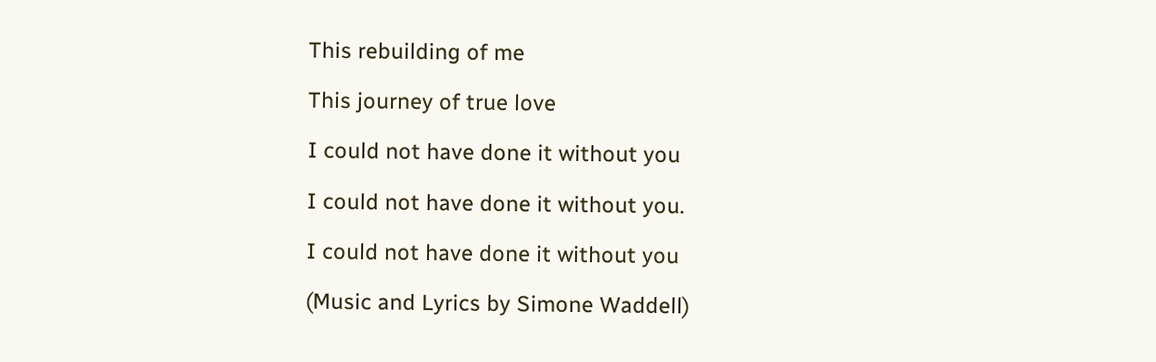This rebuilding of me

This journey of true love

I could not have done it without you

I could not have done it without you.

I could not have done it without you

(Music and Lyrics by Simone Waddell)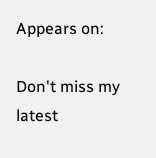Appears on:

Don't miss my latest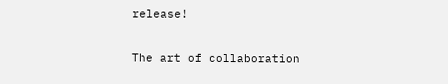release!

The art of collaboration